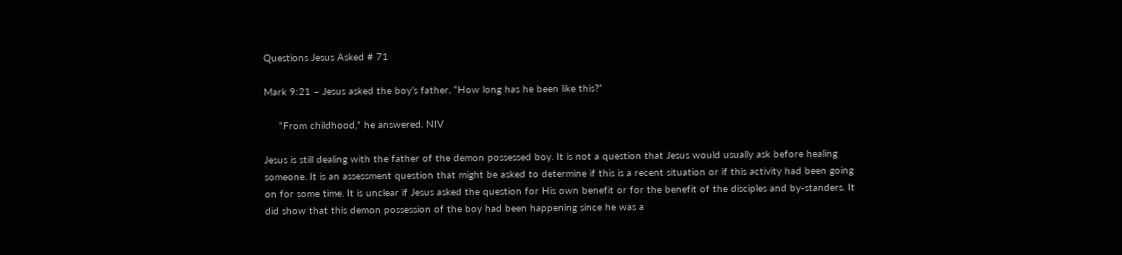Questions Jesus Asked # 71

Mark 9:21 – Jesus asked the boy’s father, “How long has he been like this?”

     “From childhood,” he answered. NIV

Jesus is still dealing with the father of the demon possessed boy. It is not a question that Jesus would usually ask before healing someone. It is an assessment question that might be asked to determine if this is a recent situation or if this activity had been going on for some time. It is unclear if Jesus asked the question for His own benefit or for the benefit of the disciples and by-standers. It did show that this demon possession of the boy had been happening since he was a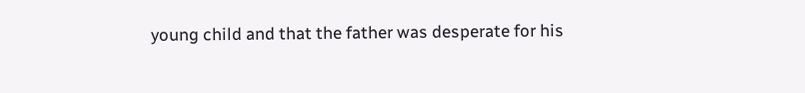young child and that the father was desperate for his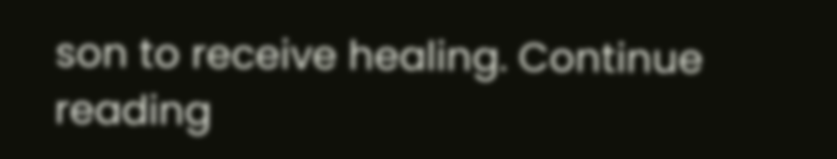son to receive healing. Continue reading